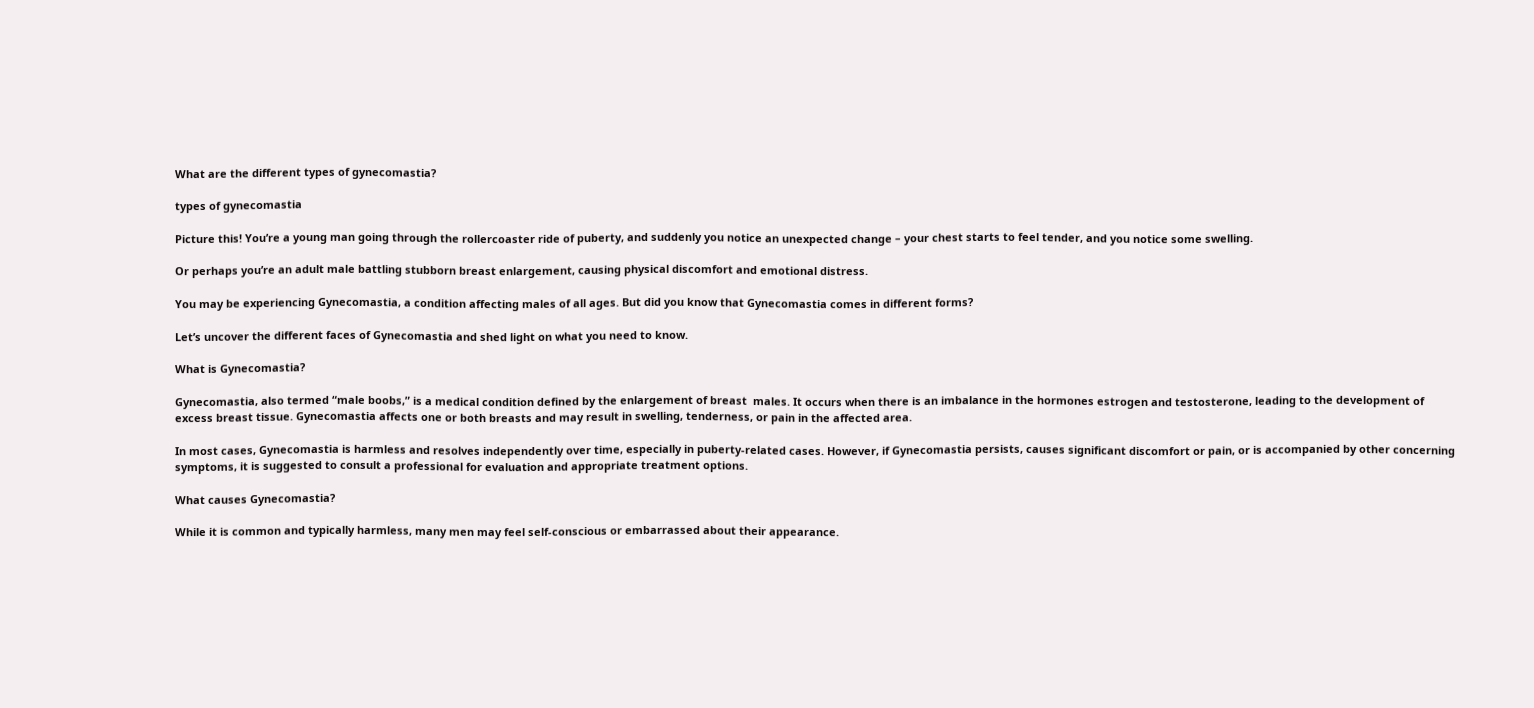What are the different types of gynecomastia?

types of gynecomastia

Picture this! You’re a young man going through the rollercoaster ride of puberty, and suddenly you notice an unexpected change – your chest starts to feel tender, and you notice some swelling.

Or perhaps you’re an adult male battling stubborn breast enlargement, causing physical discomfort and emotional distress.

You may be experiencing Gynecomastia, a condition affecting males of all ages. But did you know that Gynecomastia comes in different forms?

Let’s uncover the different faces of Gynecomastia and shed light on what you need to know.

What is Gynecomastia?

Gynecomastia, also termed “male boobs,” is a medical condition defined by the enlargement of breast  males. It occurs when there is an imbalance in the hormones estrogen and testosterone, leading to the development of excess breast tissue. Gynecomastia affects one or both breasts and may result in swelling, tenderness, or pain in the affected area.

In most cases, Gynecomastia is harmless and resolves independently over time, especially in puberty-related cases. However, if Gynecomastia persists, causes significant discomfort or pain, or is accompanied by other concerning symptoms, it is suggested to consult a professional for evaluation and appropriate treatment options.

What causes Gynecomastia?

While it is common and typically harmless, many men may feel self-conscious or embarrassed about their appearance.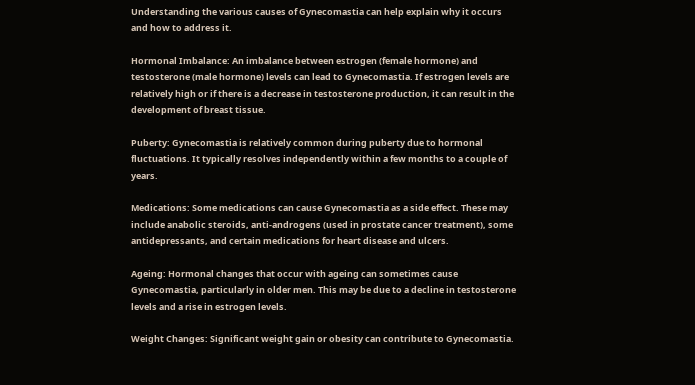Understanding the various causes of Gynecomastia can help explain why it occurs and how to address it.

Hormonal Imbalance: An imbalance between estrogen (female hormone) and testosterone (male hormone) levels can lead to Gynecomastia. If estrogen levels are relatively high or if there is a decrease in testosterone production, it can result in the development of breast tissue.

Puberty: Gynecomastia is relatively common during puberty due to hormonal fluctuations. It typically resolves independently within a few months to a couple of years.

Medications: Some medications can cause Gynecomastia as a side effect. These may include anabolic steroids, anti-androgens (used in prostate cancer treatment), some antidepressants, and certain medications for heart disease and ulcers.

Ageing: Hormonal changes that occur with ageing can sometimes cause Gynecomastia, particularly in older men. This may be due to a decline in testosterone levels and a rise in estrogen levels.

Weight Changes: Significant weight gain or obesity can contribute to Gynecomastia.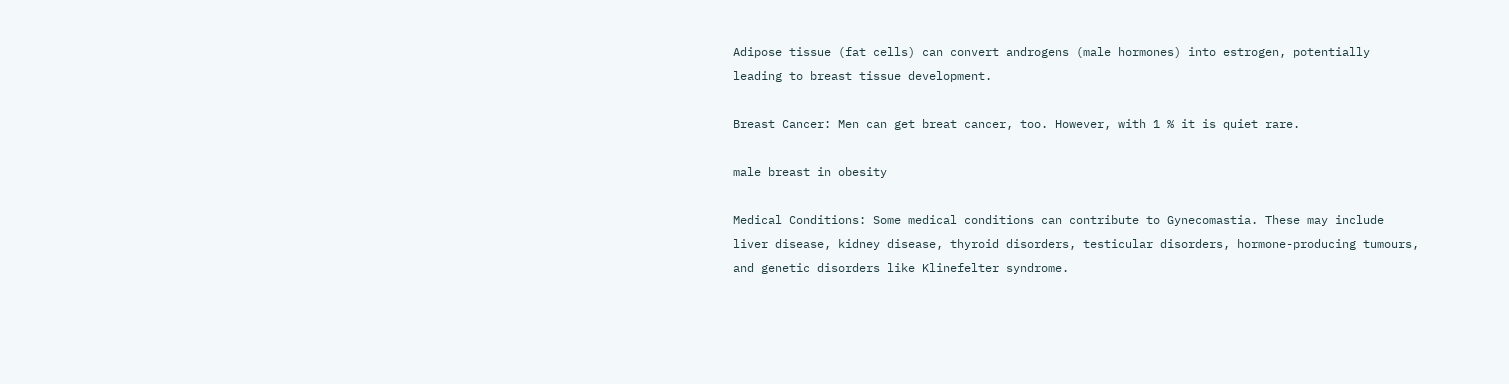Adipose tissue (fat cells) can convert androgens (male hormones) into estrogen, potentially leading to breast tissue development.

Breast Cancer: Men can get breat cancer, too. However, with 1 % it is quiet rare.

male breast in obesity

Medical Conditions: Some medical conditions can contribute to Gynecomastia. These may include liver disease, kidney disease, thyroid disorders, testicular disorders, hormone-producing tumours, and genetic disorders like Klinefelter syndrome.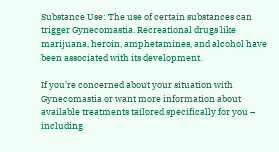Substance Use: The use of certain substances can trigger Gynecomastia. Recreational drugs like marijuana, heroin, amphetamines, and alcohol have been associated with its development.

If you’re concerned about your situation with Gynecomastia or want more information about available treatments tailored specifically for you – including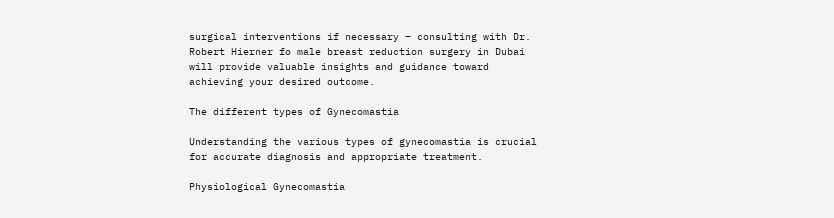surgical interventions if necessary – consulting with Dr. Robert Hierner fo male breast reduction surgery in Dubai will provide valuable insights and guidance toward achieving your desired outcome.

The different types of Gynecomastia

Understanding the various types of gynecomastia is crucial for accurate diagnosis and appropriate treatment.

Physiological Gynecomastia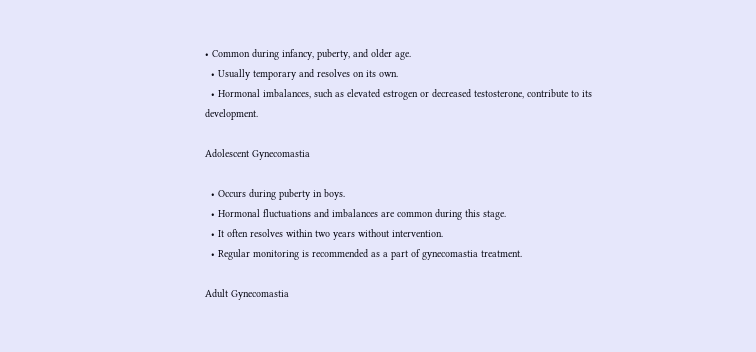• Common during infancy, puberty, and older age.
  • Usually temporary and resolves on its own.
  • Hormonal imbalances, such as elevated estrogen or decreased testosterone, contribute to its development.

Adolescent Gynecomastia

  • Occurs during puberty in boys.
  • Hormonal fluctuations and imbalances are common during this stage.
  • It often resolves within two years without intervention.
  • Regular monitoring is recommended as a part of gynecomastia treatment.

Adult Gynecomastia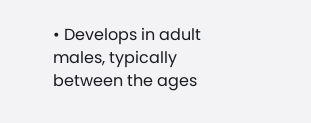• Develops in adult males, typically between the ages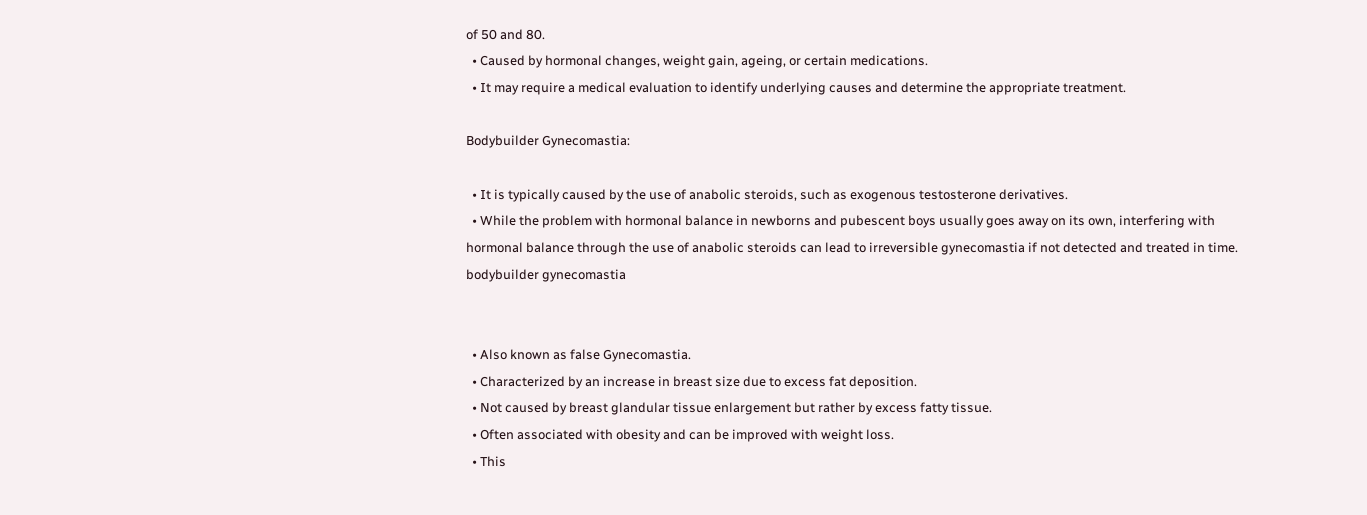of 50 and 80.
  • Caused by hormonal changes, weight gain, ageing, or certain medications.
  • It may require a medical evaluation to identify underlying causes and determine the appropriate treatment.

Bodybuilder Gynecomastia:

  • It is typically caused by the use of anabolic steroids, such as exogenous testosterone derivatives.
  • While the problem with hormonal balance in newborns and pubescent boys usually goes away on its own, interfering with hormonal balance through the use of anabolic steroids can lead to irreversible gynecomastia if not detected and treated in time.
bodybuilder gynecomastia


  • Also known as false Gynecomastia.
  • Characterized by an increase in breast size due to excess fat deposition.
  • Not caused by breast glandular tissue enlargement but rather by excess fatty tissue.
  • Often associated with obesity and can be improved with weight loss.
  • This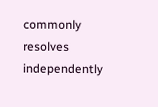commonly resolves independently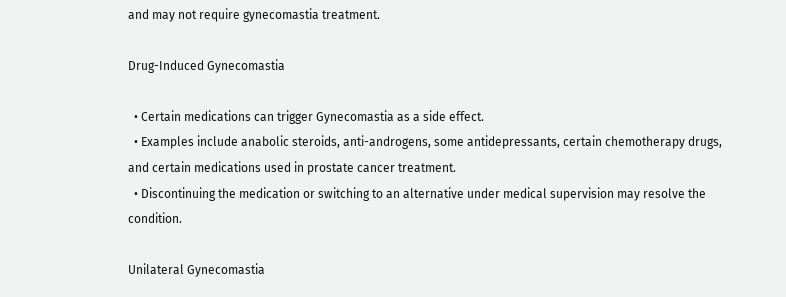and may not require gynecomastia treatment.

Drug-Induced Gynecomastia

  • Certain medications can trigger Gynecomastia as a side effect.
  • Examples include anabolic steroids, anti-androgens, some antidepressants, certain chemotherapy drugs, and certain medications used in prostate cancer treatment.
  • Discontinuing the medication or switching to an alternative under medical supervision may resolve the condition.

Unilateral Gynecomastia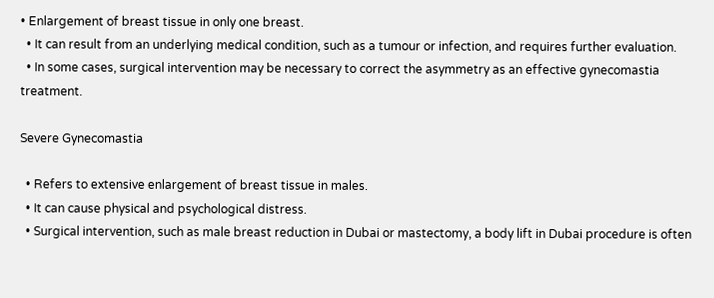• Enlargement of breast tissue in only one breast.
  • It can result from an underlying medical condition, such as a tumour or infection, and requires further evaluation.
  • In some cases, surgical intervention may be necessary to correct the asymmetry as an effective gynecomastia treatment.

Severe Gynecomastia

  • Refers to extensive enlargement of breast tissue in males.
  • It can cause physical and psychological distress.
  • Surgical intervention, such as male breast reduction in Dubai or mastectomy, a body lift in Dubai procedure is often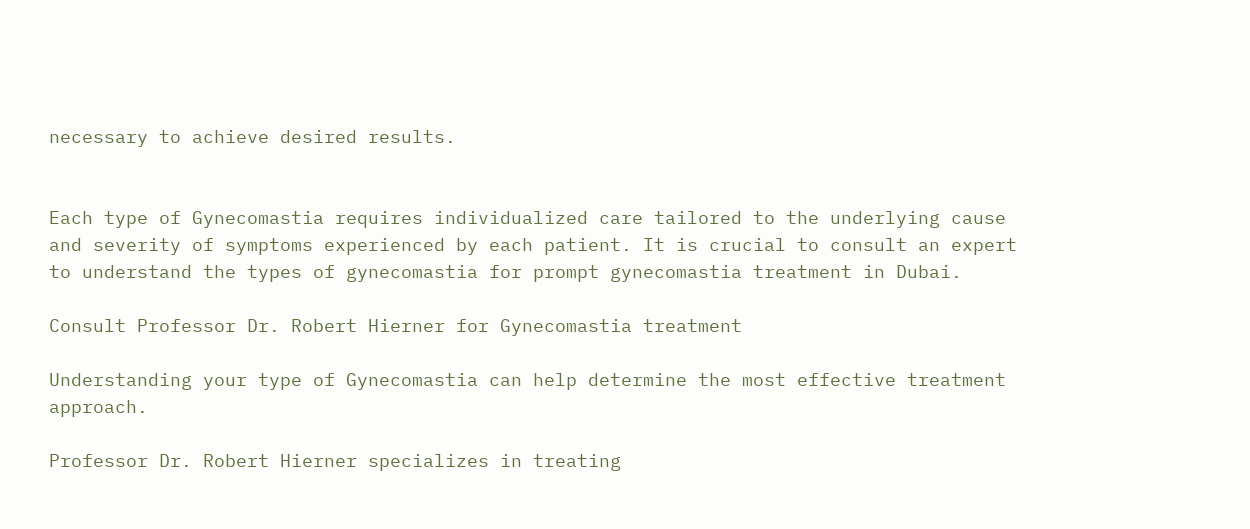necessary to achieve desired results.


Each type of Gynecomastia requires individualized care tailored to the underlying cause and severity of symptoms experienced by each patient. It is crucial to consult an expert to understand the types of gynecomastia for prompt gynecomastia treatment in Dubai.

Consult Professor Dr. Robert Hierner for Gynecomastia treatment

Understanding your type of Gynecomastia can help determine the most effective treatment approach.

Professor Dr. Robert Hierner specializes in treating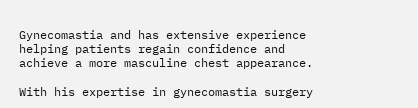Gynecomastia and has extensive experience helping patients regain confidence and achieve a more masculine chest appearance.

With his expertise in gynecomastia surgery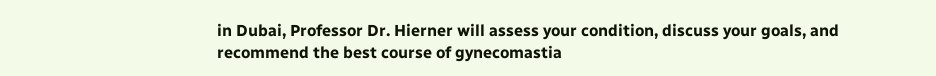in Dubai, Professor Dr. Hierner will assess your condition, discuss your goals, and recommend the best course of gynecomastia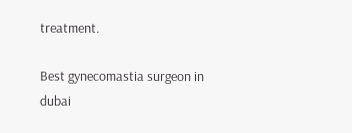treatment.

Best gynecomastia surgeon in dubai